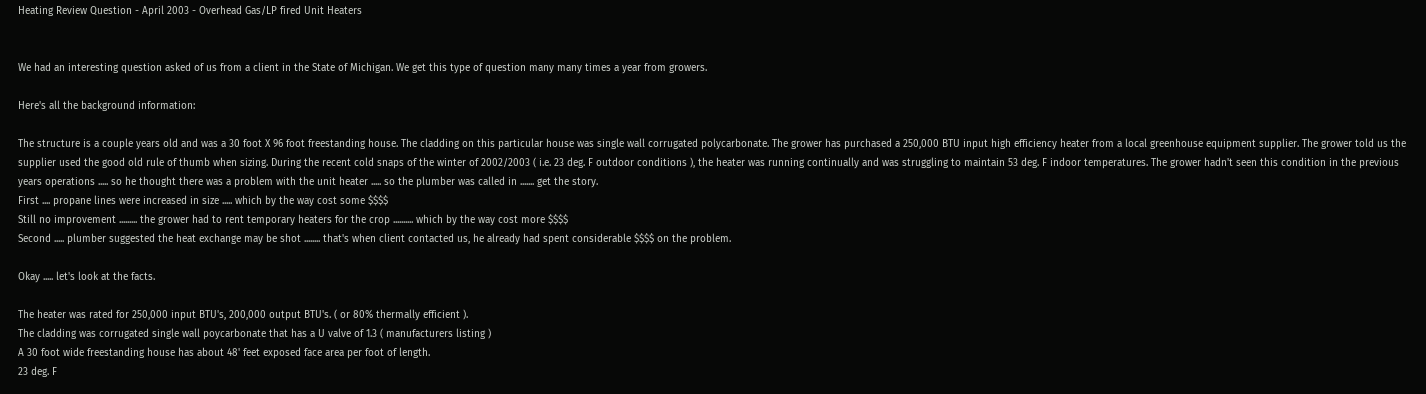Heating Review Question - April 2003 - Overhead Gas/LP fired Unit Heaters


We had an interesting question asked of us from a client in the State of Michigan. We get this type of question many many times a year from growers.

Here's all the background information:

The structure is a couple years old and was a 30 foot X 96 foot freestanding house. The cladding on this particular house was single wall corrugated polycarbonate. The grower has purchased a 250,000 BTU input high efficiency heater from a local greenhouse equipment supplier. The grower told us the supplier used the good old rule of thumb when sizing. During the recent cold snaps of the winter of 2002/2003 ( i.e. 23 deg. F outdoor conditions ), the heater was running continually and was struggling to maintain 53 deg. F indoor temperatures. The grower hadn't seen this condition in the previous years operations ..... so he thought there was a problem with the unit heater ..... so the plumber was called in ....... get the story.
First .... propane lines were increased in size ..... which by the way cost some $$$$
Still no improvement ......... the grower had to rent temporary heaters for the crop .......... which by the way cost more $$$$
Second ..... plumber suggested the heat exchange may be shot ........ that's when client contacted us, he already had spent considerable $$$$ on the problem.

Okay ..... let's look at the facts.

The heater was rated for 250,000 input BTU's, 200,000 output BTU's. ( or 80% thermally efficient ).
The cladding was corrugated single wall poycarbonate that has a U valve of 1.3 ( manufacturers listing )
A 30 foot wide freestanding house has about 48' feet exposed face area per foot of length.
23 deg. F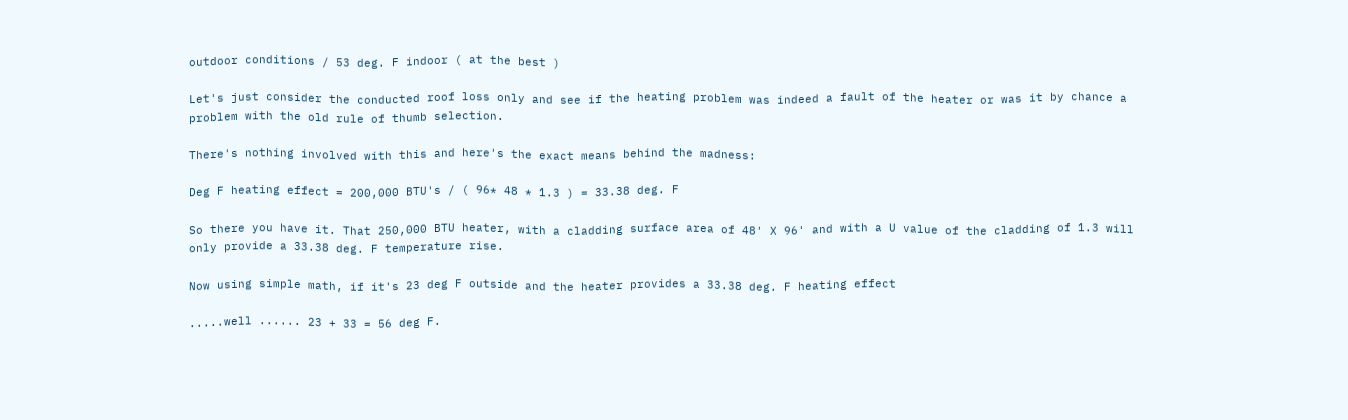outdoor conditions / 53 deg. F indoor ( at the best )

Let's just consider the conducted roof loss only and see if the heating problem was indeed a fault of the heater or was it by chance a problem with the old rule of thumb selection.

There's nothing involved with this and here's the exact means behind the madness:

Deg F heating effect = 200,000 BTU's / ( 96* 48 * 1.3 ) = 33.38 deg. F

So there you have it. That 250,000 BTU heater, with a cladding surface area of 48' X 96' and with a U value of the cladding of 1.3 will only provide a 33.38 deg. F temperature rise.

Now using simple math, if it's 23 deg F outside and the heater provides a 33.38 deg. F heating effect

.....well ...... 23 + 33 = 56 deg F.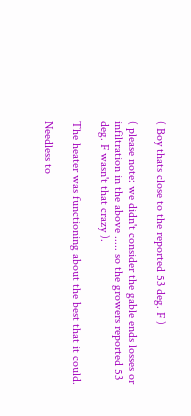( Boy thats close to the reported 53 deg. F )

( please note: we didn't consider the gable ends losses or infiltration in the above ..... so the growers reported 53 deg. F wasn't that crazy ).

The heater was functioning about the best that it could.

Needless to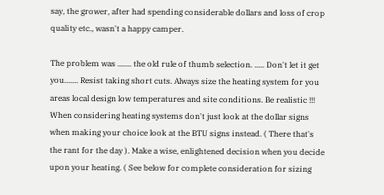say, the grower, after had spending considerable dollars and loss of crop quality etc., wasn't a happy camper.

The problem was ....... the old rule of thumb selection. ..... Don't let it get you....... Resist taking short cuts. Always size the heating system for you areas local design low temperatures and site conditions. Be realistic !!! When considering heating systems don't just look at the dollar signs when making your choice look at the BTU signs instead. ( There that's the rant for the day ). Make a wise, enlightened decision when you decide upon your heating. ( See below for complete consideration for sizing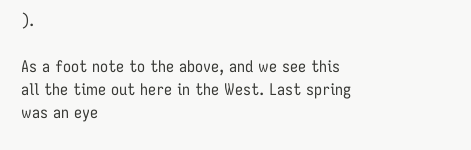).

As a foot note to the above, and we see this all the time out here in the West. Last spring was an eye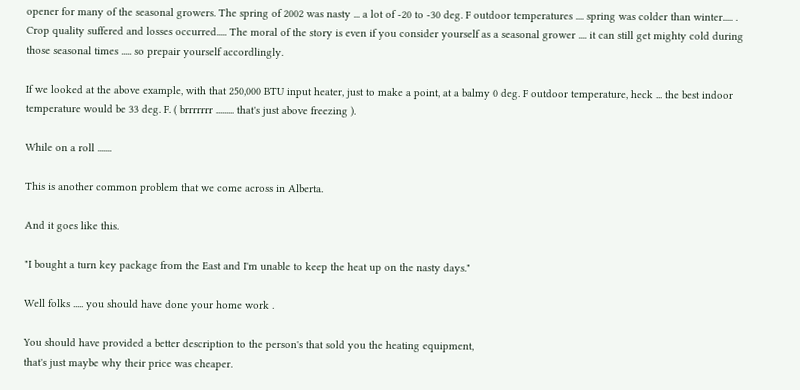opener for many of the seasonal growers. The spring of 2002 was nasty ... a lot of -20 to -30 deg. F outdoor temperatures .... spring was colder than winter..... . Crop quality suffered and losses occurred..... The moral of the story is even if you consider yourself as a seasonal grower .... it can still get mighty cold during those seasonal times ..... so prepair yourself accordlingly.

If we looked at the above example, with that 250,000 BTU input heater, just to make a point, at a balmy 0 deg. F outdoor temperature, heck ... the best indoor temperature would be 33 deg. F. ( brrrrrrr ......... that's just above freezing ).

While on a roll .......

This is another common problem that we come across in Alberta.

And it goes like this.

"I bought a turn key package from the East and I'm unable to keep the heat up on the nasty days."

Well folks ..... you should have done your home work .

You should have provided a better description to the person's that sold you the heating equipment,
that's just maybe why their price was cheaper.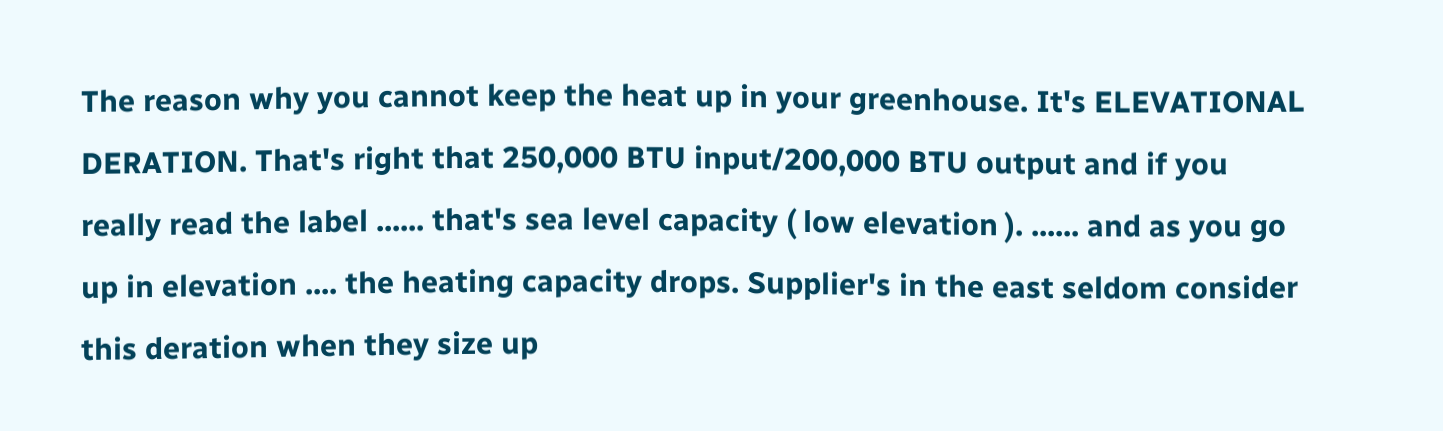The reason why you cannot keep the heat up in your greenhouse. It's ELEVATIONAL DERATION. That's right that 250,000 BTU input/200,000 BTU output and if you really read the label ...... that's sea level capacity ( low elevation ). ...... and as you go up in elevation .... the heating capacity drops. Supplier's in the east seldom consider this deration when they size up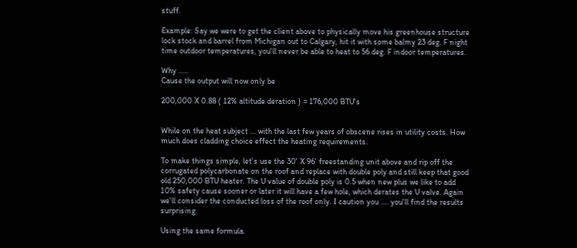stuff.

Example: Say we were to get the client above to physically move his greenhouse structure lock stock and barrel from Michigan out to Calgary, hit it with some balmy 23 deg. F night time outdoor temperatures, you'll never be able to heat to 56 deg. F indoor temperatures.

Why .....
Cause the output will now only be

200,000 X 0.88 ( 12% altitude deration ) = 176,000 BTU's


While on the heat subject ... with the last few years of obscene rises in utility costs. How much does cladding choice effect the heating requirements.

To make things simple, let's use the 30' X 96' freestanding unit above and rip off the corrugated polycarbonate on the roof and replace with double poly and still keep that good old 250,000 BTU heater. The U value of double poly is 0.5 when new plus we like to add 10% safety cause sooner or later it will have a few hole, which derates the U valve. Again we'll consider the conducted loss of the roof only. I caution you .... you'll find the results surprising.

Using the same formula.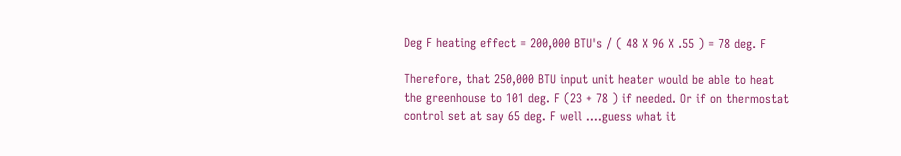Deg F heating effect = 200,000 BTU's / ( 48 X 96 X .55 ) = 78 deg. F

Therefore, that 250,000 BTU input unit heater would be able to heat the greenhouse to 101 deg. F (23 + 78 ) if needed. Or if on thermostat control set at say 65 deg. F well ....guess what it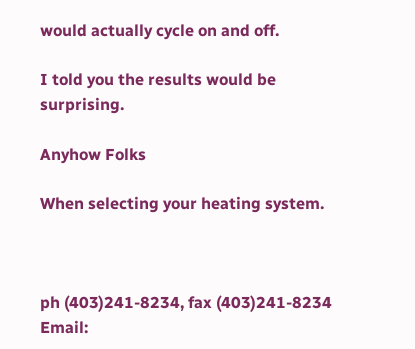would actually cycle on and off.

I told you the results would be surprising.

Anyhow Folks

When selecting your heating system.



ph (403)241-8234, fax (403)241-8234
Email: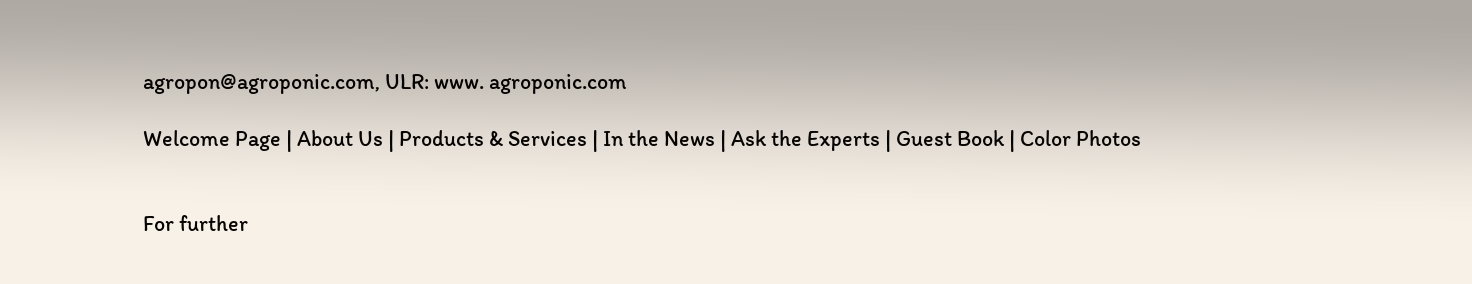agropon@agroponic.com, ULR: www. agroponic.com

Welcome Page | About Us | Products & Services | In the News | Ask the Experts | Guest Book | Color Photos


For further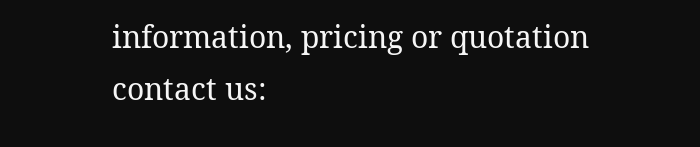information, pricing or quotation contact us: